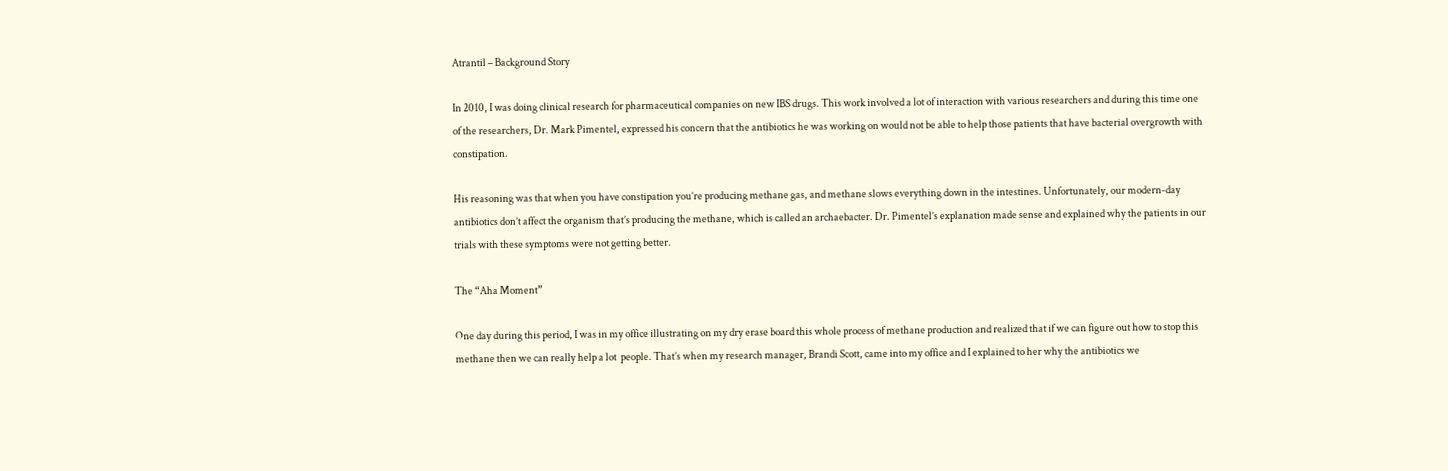Atrantil – Background Story

In 2010, I was doing clinical research for pharmaceutical companies on new IBS drugs. This work involved a lot of interaction with various researchers and during this time one of the researchers, Dr. Mark Pimentel, expressed his concern that the antibiotics he was working on would not be able to help those patients that have bacterial overgrowth with constipation.

His reasoning was that when you have constipation you’re producing methane gas, and methane slows everything down in the intestines. Unfortunately, our modern-day antibiotics don’t affect the organism that’s producing the methane, which is called an archaebacter. Dr. Pimentel’s explanation made sense and explained why the patients in our trials with these symptoms were not getting better.

The “Aha Moment”

One day during this period, I was in my office illustrating on my dry erase board this whole process of methane production and realized that if we can figure out how to stop this methane then we can really help a lot  people. That’s when my research manager, Brandi Scott, came into my office and I explained to her why the antibiotics we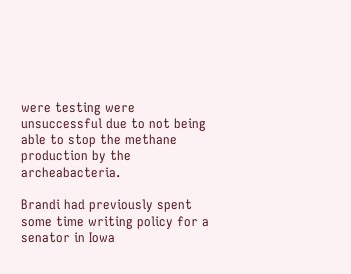were testing were unsuccessful due to not being able to stop the methane production by the archeabacteria.

Brandi had previously spent some time writing policy for a senator in Iowa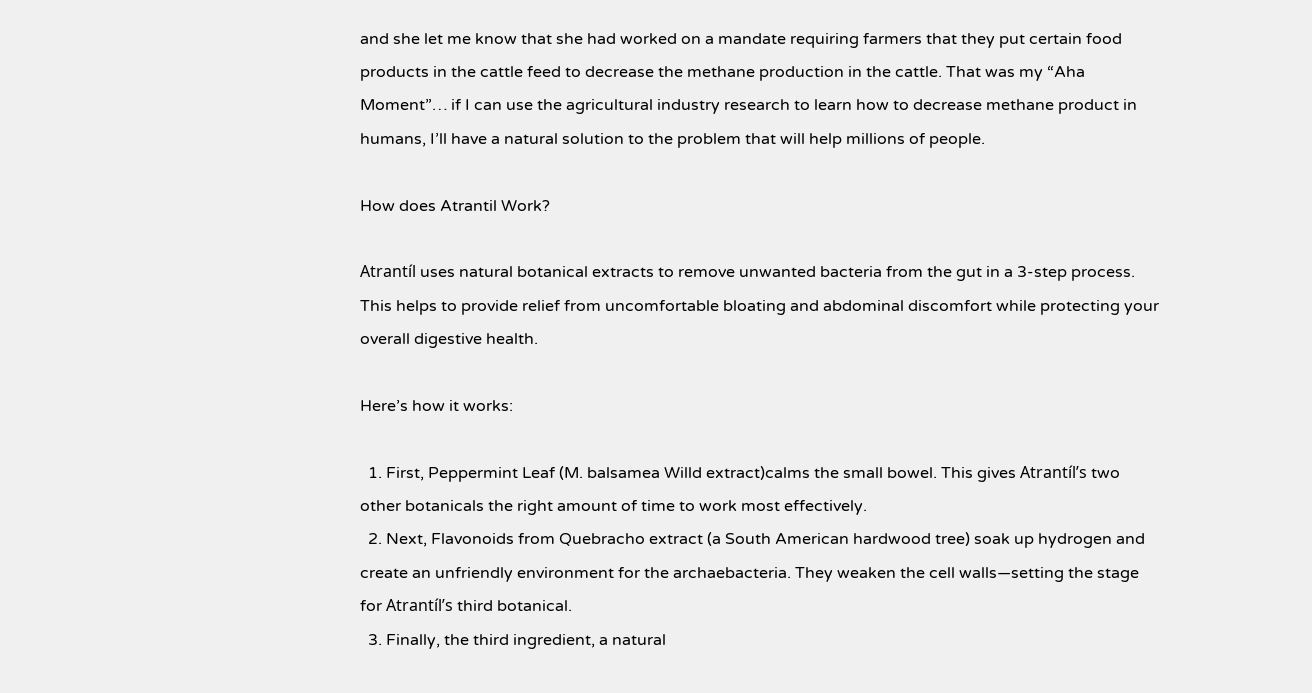and she let me know that she had worked on a mandate requiring farmers that they put certain food products in the cattle feed to decrease the methane production in the cattle. That was my “Aha Moment”… if I can use the agricultural industry research to learn how to decrease methane product in humans, I’ll have a natural solution to the problem that will help millions of people.

How does Atrantil Work?

Atrantíl uses natural botanical extracts to remove unwanted bacteria from the gut in a 3-step process. This helps to provide relief from uncomfortable bloating and abdominal discomfort while protecting your overall digestive health.

Here’s how it works:

  1. First, Peppermint Leaf (M. balsamea Willd extract)calms the small bowel. This gives Atrantíl’s two other botanicals the right amount of time to work most effectively.
  2. Next, Flavonoids from Quebracho extract (a South American hardwood tree) soak up hydrogen and create an unfriendly environment for the archaebacteria. They weaken the cell walls—setting the stage for Atrantíl’s third botanical.
  3. Finally, the third ingredient, a natural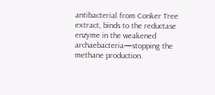antibacterial from Conker Tree extract, binds to the reductase enzyme in the weakened archaebacteria—stopping the methane production.